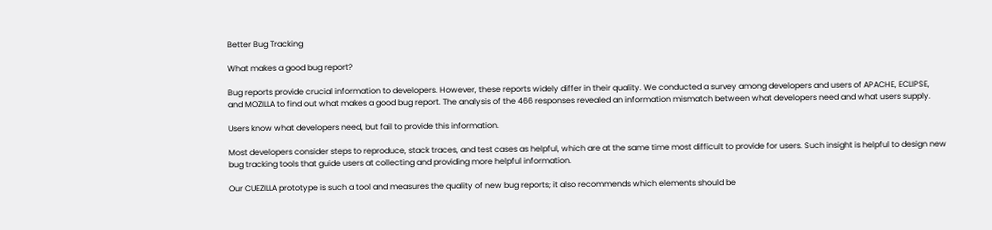Better Bug Tracking

What makes a good bug report?

Bug reports provide crucial information to developers. However, these reports widely differ in their quality. We conducted a survey among developers and users of APACHE, ECLIPSE, and MOZILLA to find out what makes a good bug report. The analysis of the 466 responses revealed an information mismatch between what developers need and what users supply.

Users know what developers need, but fail to provide this information.

Most developers consider steps to reproduce, stack traces, and test cases as helpful, which are at the same time most difficult to provide for users. Such insight is helpful to design new bug tracking tools that guide users at collecting and providing more helpful information.

Our CUEZILLA prototype is such a tool and measures the quality of new bug reports; it also recommends which elements should be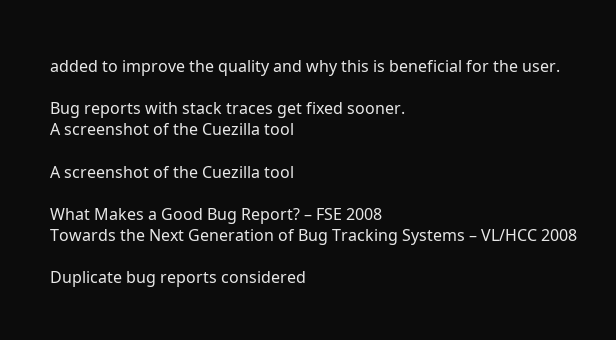added to improve the quality and why this is beneficial for the user.

Bug reports with stack traces get fixed sooner.
A screenshot of the Cuezilla tool

A screenshot of the Cuezilla tool

What Makes a Good Bug Report? – FSE 2008
Towards the Next Generation of Bug Tracking Systems – VL/HCC 2008

Duplicate bug reports considered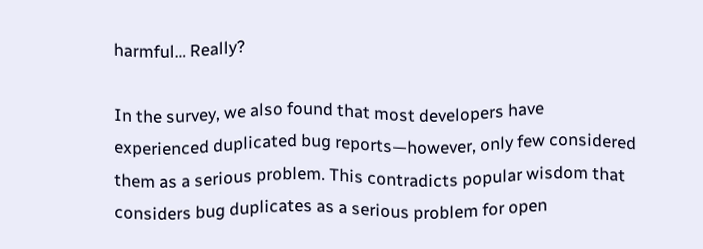harmful… Really?

In the survey, we also found that most developers have experienced duplicated bug reports—however, only few considered them as a serious problem. This contradicts popular wisdom that considers bug duplicates as a serious problem for open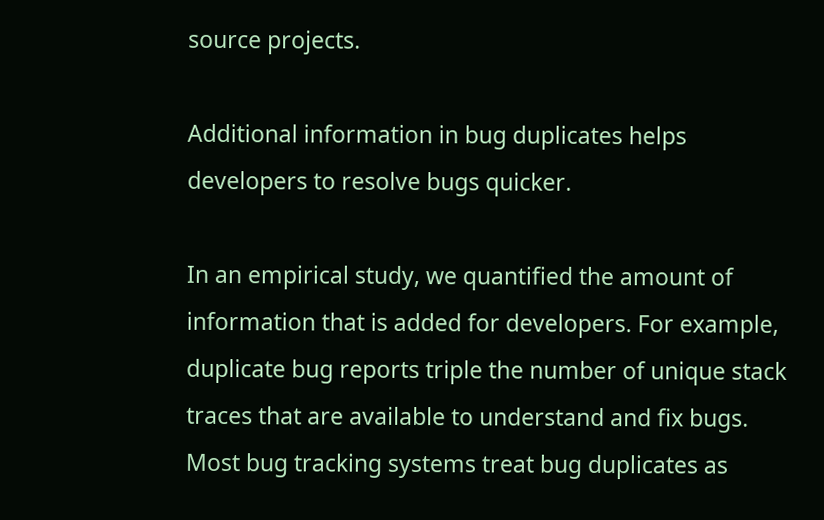source projects.

Additional information in bug duplicates helps developers to resolve bugs quicker.

In an empirical study, we quantified the amount of information that is added for developers. For example, duplicate bug reports triple the number of unique stack traces that are available to understand and fix bugs. Most bug tracking systems treat bug duplicates as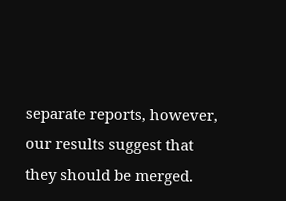separate reports, however, our results suggest that they should be merged.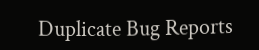Duplicate Bug Reports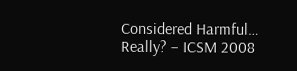Considered Harmful… Really? – ICSM 2008